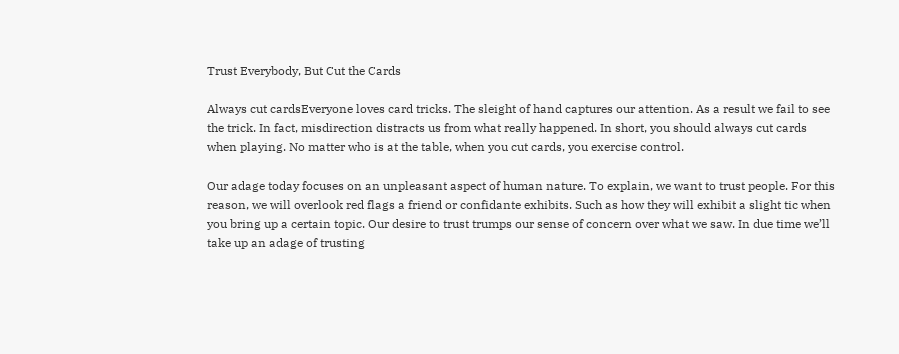Trust Everybody, But Cut the Cards

Always cut cardsEveryone loves card tricks. The sleight of hand captures our attention. As a result we fail to see the trick. In fact, misdirection distracts us from what really happened. In short, you should always cut cards when playing. No matter who is at the table, when you cut cards, you exercise control.

Our adage today focuses on an unpleasant aspect of human nature. To explain, we want to trust people. For this reason, we will overlook red flags a friend or confidante exhibits. Such as how they will exhibit a slight tic when you bring up a certain topic. Our desire to trust trumps our sense of concern over what we saw. In due time we’ll take up an adage of trusting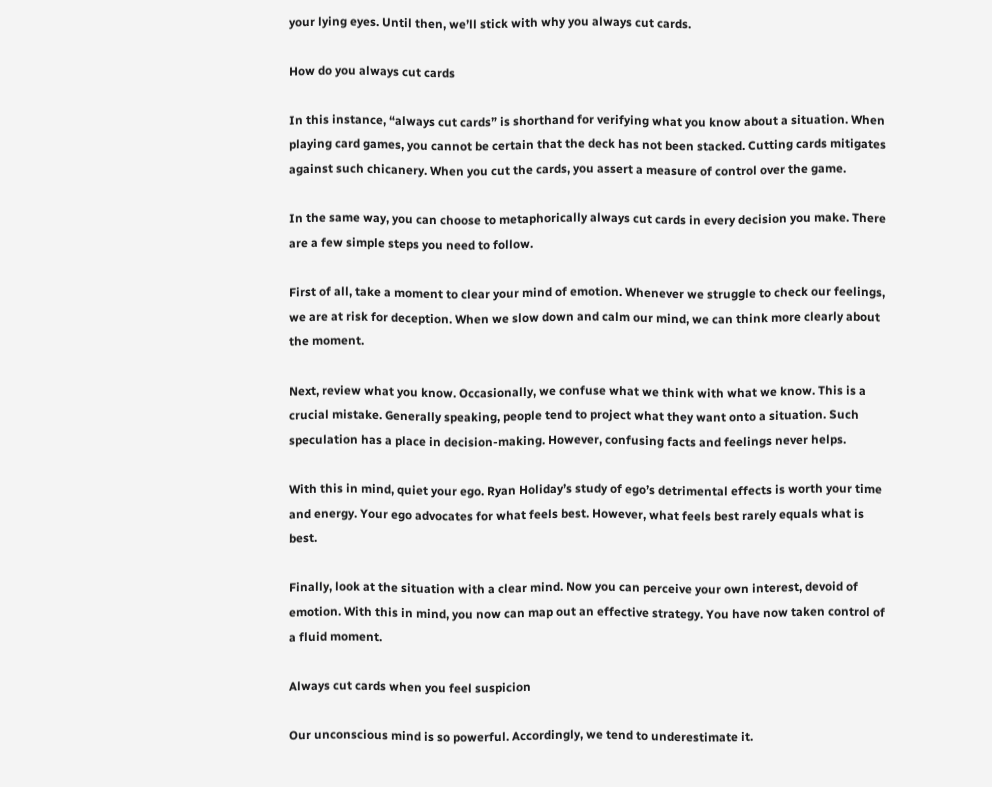your lying eyes. Until then, we’ll stick with why you always cut cards.

How do you always cut cards

In this instance, “always cut cards” is shorthand for verifying what you know about a situation. When playing card games, you cannot be certain that the deck has not been stacked. Cutting cards mitigates against such chicanery. When you cut the cards, you assert a measure of control over the game.

In the same way, you can choose to metaphorically always cut cards in every decision you make. There are a few simple steps you need to follow.

First of all, take a moment to clear your mind of emotion. Whenever we struggle to check our feelings, we are at risk for deception. When we slow down and calm our mind, we can think more clearly about the moment.

Next, review what you know. Occasionally, we confuse what we think with what we know. This is a crucial mistake. Generally speaking, people tend to project what they want onto a situation. Such speculation has a place in decision-making. However, confusing facts and feelings never helps.

With this in mind, quiet your ego. Ryan Holiday’s study of ego’s detrimental effects is worth your time and energy. Your ego advocates for what feels best. However, what feels best rarely equals what is best.

Finally, look at the situation with a clear mind. Now you can perceive your own interest, devoid of emotion. With this in mind, you now can map out an effective strategy. You have now taken control of a fluid moment.

Always cut cards when you feel suspicion

Our unconscious mind is so powerful. Accordingly, we tend to underestimate it.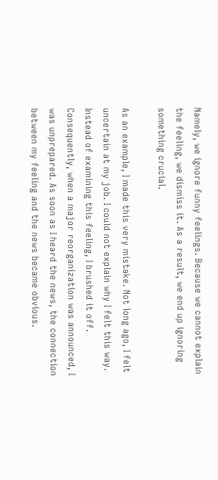Namely, we ignore funny feelings. Because we cannot explain the feeling, we dismiss it. As a result, we end up ignoring something crucial.

As an example, I made this very mistake. Not long ago, I felt uncertain at my job. I could not explain why I felt this way. Instead of examining this feeling, I brushed it off. Consequently, when a major reorganization was announced, I was unprepared. As soon as I heard the news, the connection between my feeling and the news became obvious.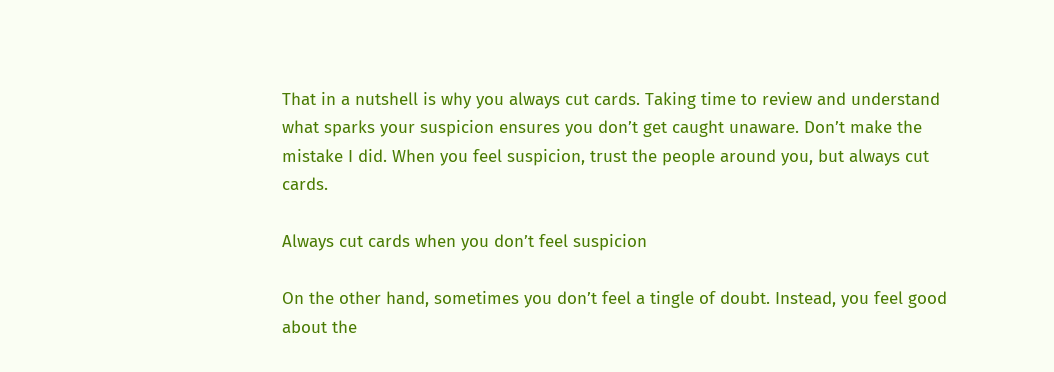That in a nutshell is why you always cut cards. Taking time to review and understand what sparks your suspicion ensures you don’t get caught unaware. Don’t make the mistake I did. When you feel suspicion, trust the people around you, but always cut cards.

Always cut cards when you don’t feel suspicion

On the other hand, sometimes you don’t feel a tingle of doubt. Instead, you feel good about the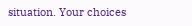situation. Your choices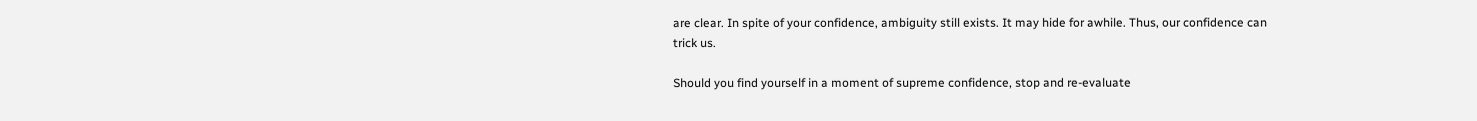are clear. In spite of your confidence, ambiguity still exists. It may hide for awhile. Thus, our confidence can trick us.

Should you find yourself in a moment of supreme confidence, stop and re-evaluate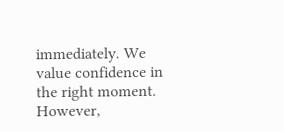immediately. We value confidence in the right moment. However,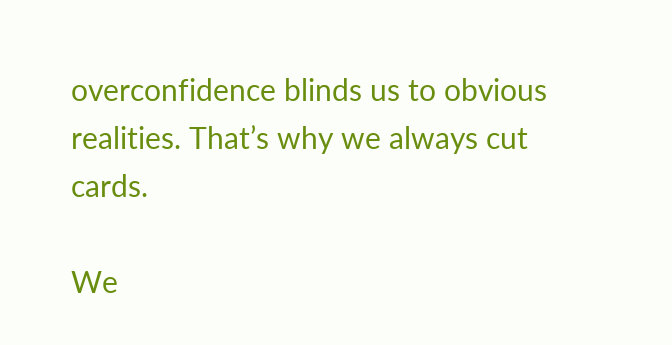overconfidence blinds us to obvious realities. That’s why we always cut cards.

We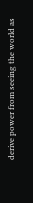derive power from seeing the world as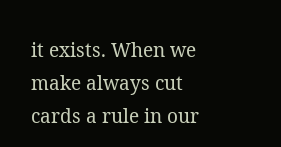it exists. When we make always cut cards a rule in our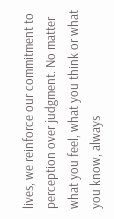lives, we reinforce our commitment to perception over judgment. No matter what you feel, what you think or what you know, always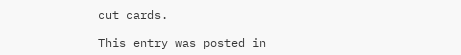cut cards.

This entry was posted in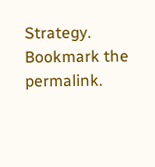Strategy. Bookmark the permalink.